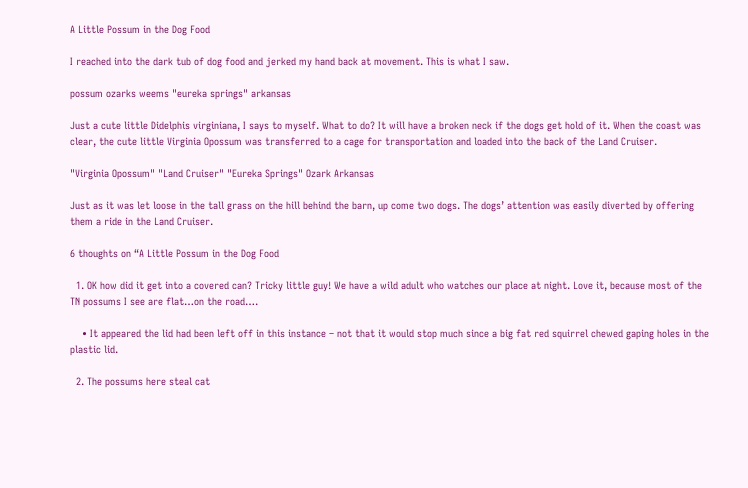A Little Possum in the Dog Food

I reached into the dark tub of dog food and jerked my hand back at movement. This is what I saw.

possum ozarks weems "eureka springs" arkansas

Just a cute little Didelphis virginiana, I says to myself. What to do? It will have a broken neck if the dogs get hold of it. When the coast was clear, the cute little Virginia Opossum was transferred to a cage for transportation and loaded into the back of the Land Cruiser.

"Virginia Opossum" "Land Cruiser" "Eureka Springs" Ozark Arkansas

Just as it was let loose in the tall grass on the hill behind the barn, up come two dogs. The dogs’ attention was easily diverted by offering them a ride in the Land Cruiser.

6 thoughts on “A Little Possum in the Dog Food

  1. OK how did it get into a covered can? Tricky little guy! We have a wild adult who watches our place at night. Love it, because most of the TN possums I see are flat…on the road….

    • It appeared the lid had been left off in this instance – not that it would stop much since a big fat red squirrel chewed gaping holes in the plastic lid.

  2. The possums here steal cat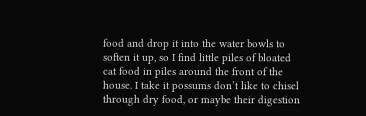food and drop it into the water bowls to soften it up, so I find little piles of bloated cat food in piles around the front of the house. I take it possums don’t like to chisel through dry food, or maybe their digestion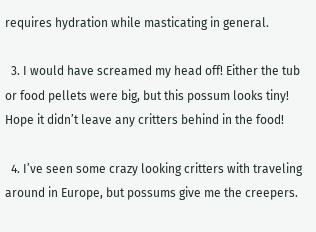requires hydration while masticating in general.

  3. I would have screamed my head off! Either the tub or food pellets were big, but this possum looks tiny! Hope it didn’t leave any critters behind in the food!

  4. I’ve seen some crazy looking critters with traveling around in Europe, but possums give me the creepers.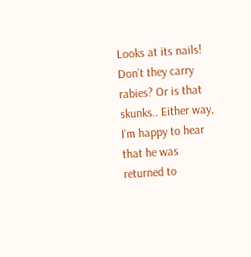Looks at its nails! Don’t they carry rabies? Or is that skunks.. Either way, I’m happy to hear that he was returned to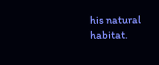his natural habitat.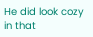He did look cozy in that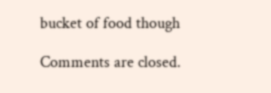bucket of food though

Comments are closed.